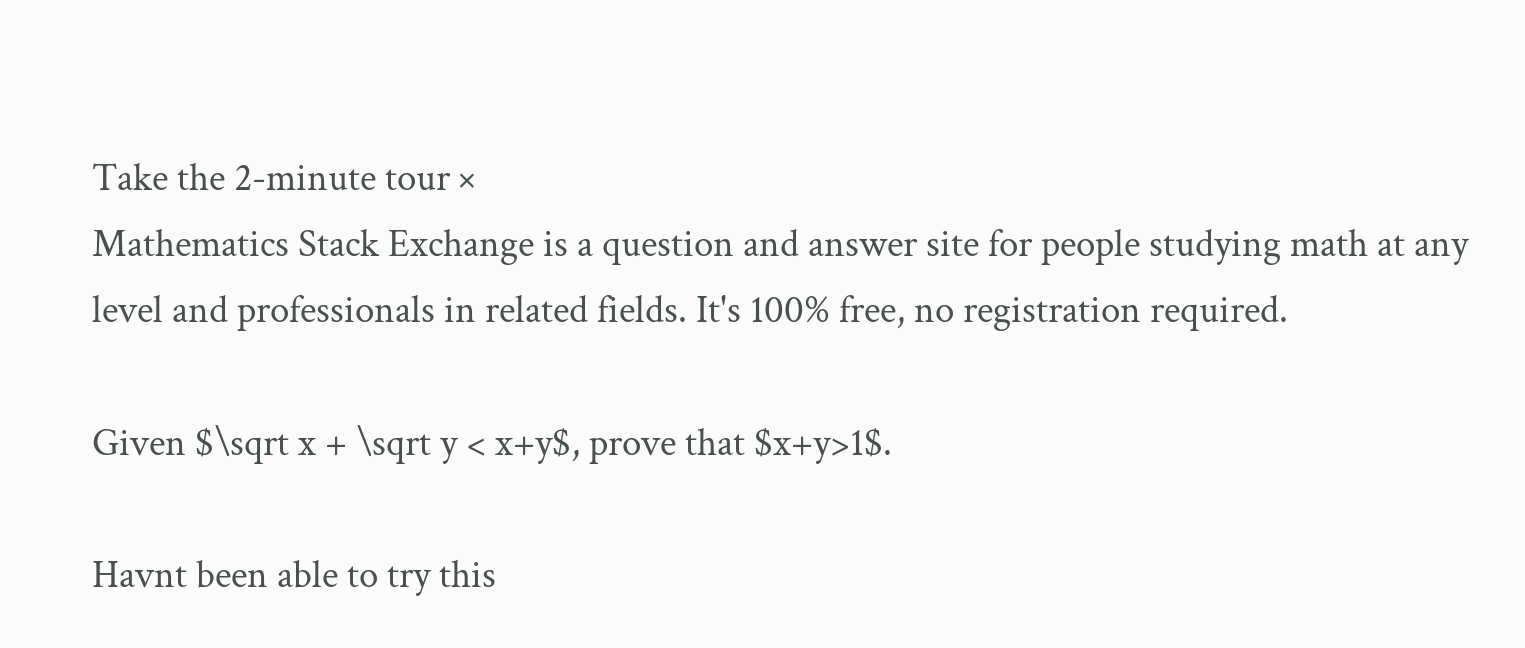Take the 2-minute tour ×
Mathematics Stack Exchange is a question and answer site for people studying math at any level and professionals in related fields. It's 100% free, no registration required.

Given $\sqrt x + \sqrt y < x+y$, prove that $x+y>1$.

Havnt been able to try this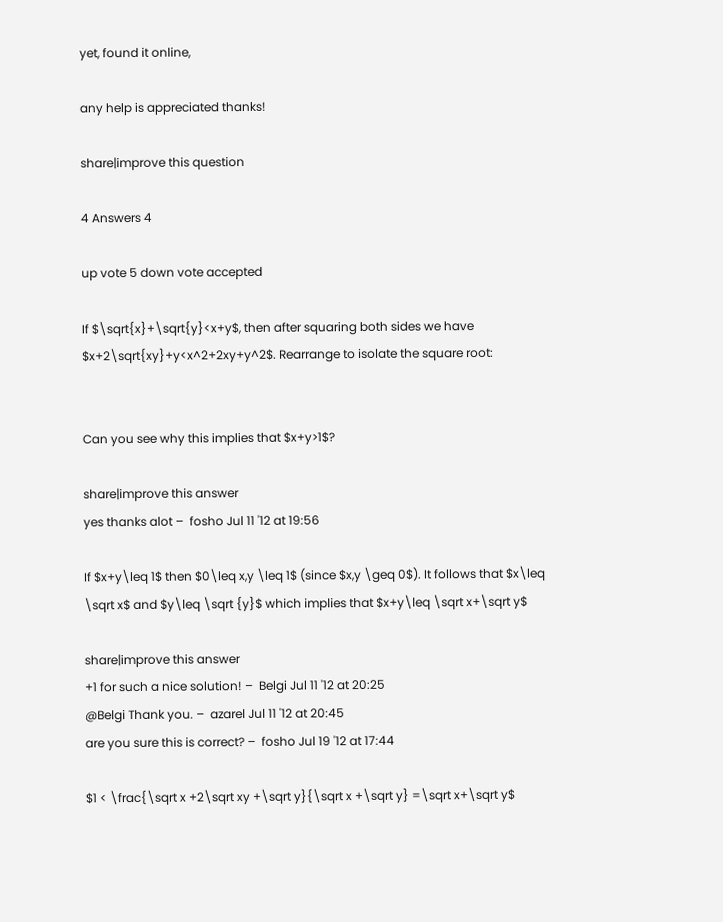yet, found it online,

any help is appreciated thanks!

share|improve this question

4 Answers 4

up vote 5 down vote accepted

If $\sqrt{x}+\sqrt{y}<x+y$, then after squaring both sides we have $x+2\sqrt{xy}+y<x^2+2xy+y^2$. Rearrange to isolate the square root:


Can you see why this implies that $x+y>1$?

share|improve this answer
yes thanks alot –  fosho Jul 11 '12 at 19:56

If $x+y\leq 1$ then $0\leq x,y \leq 1$ (since $x,y \geq 0$). It follows that $x\leq \sqrt x$ and $y\leq \sqrt {y}$ which implies that $x+y\leq \sqrt x+\sqrt y$

share|improve this answer
+1 for such a nice solution! –  Belgi Jul 11 '12 at 20:25
@Belgi Thank you. –  azarel Jul 11 '12 at 20:45
are you sure this is correct? –  fosho Jul 19 '12 at 17:44

$1 < \frac{\sqrt x +2\sqrt xy +\sqrt y}{\sqrt x +\sqrt y} =\sqrt x+\sqrt y$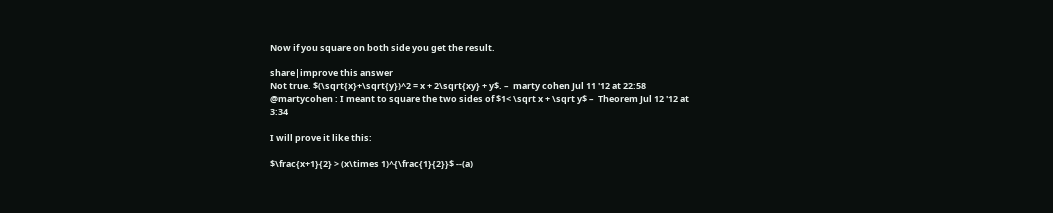Now if you square on both side you get the result.

share|improve this answer
Not true. $(\sqrt{x}+\sqrt{y})^2 = x + 2\sqrt{xy} + y$. –  marty cohen Jul 11 '12 at 22:58
@martycohen : I meant to square the two sides of $1< \sqrt x + \sqrt y$ –  Theorem Jul 12 '12 at 3:34

I will prove it like this:

$\frac{x+1}{2} > (x\times 1)^{\frac{1}{2}}$ --(a)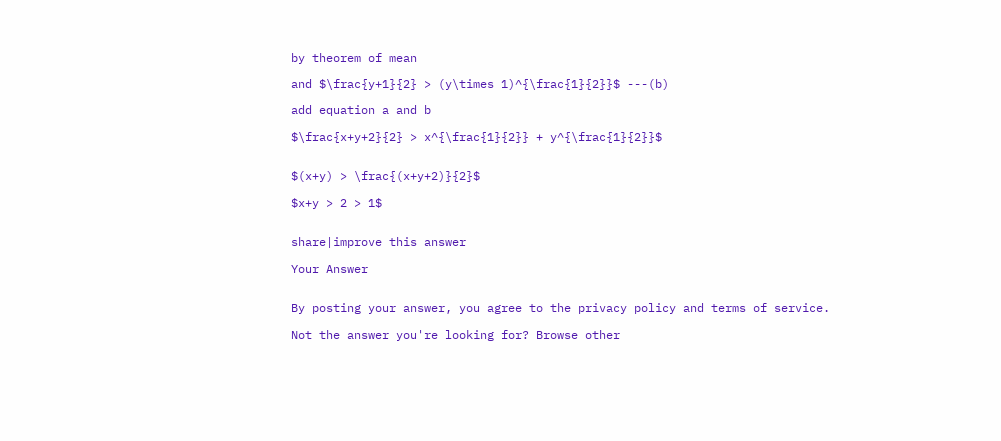by theorem of mean

and $\frac{y+1}{2} > (y\times 1)^{\frac{1}{2}}$ ---(b)

add equation a and b

$\frac{x+y+2}{2} > x^{\frac{1}{2}} + y^{\frac{1}{2}}$


$(x+y) > \frac{(x+y+2)}{2}$

$x+y > 2 > 1$


share|improve this answer

Your Answer


By posting your answer, you agree to the privacy policy and terms of service.

Not the answer you're looking for? Browse other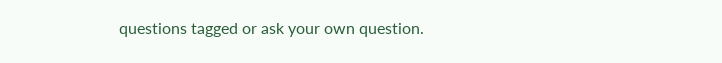questions tagged or ask your own question.